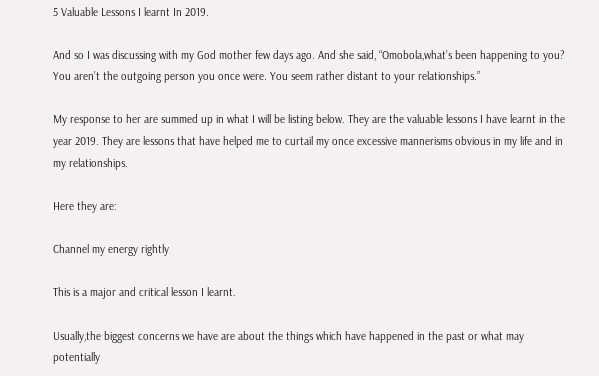5 Valuable Lessons I learnt In 2019.

And so I was discussing with my God mother few days ago. And she said, “Omobola,what’s been happening to you? You aren’t the outgoing person you once were. You seem rather distant to your relationships.”

My response to her are summed up in what I will be listing below. They are the valuable lessons I have learnt in the year 2019. They are lessons that have helped me to curtail my once excessive mannerisms obvious in my life and in my relationships.

Here they are:

Channel my energy rightly

This is a major and critical lesson I learnt.

Usually,the biggest concerns we have are about the things which have happened in the past or what may potentially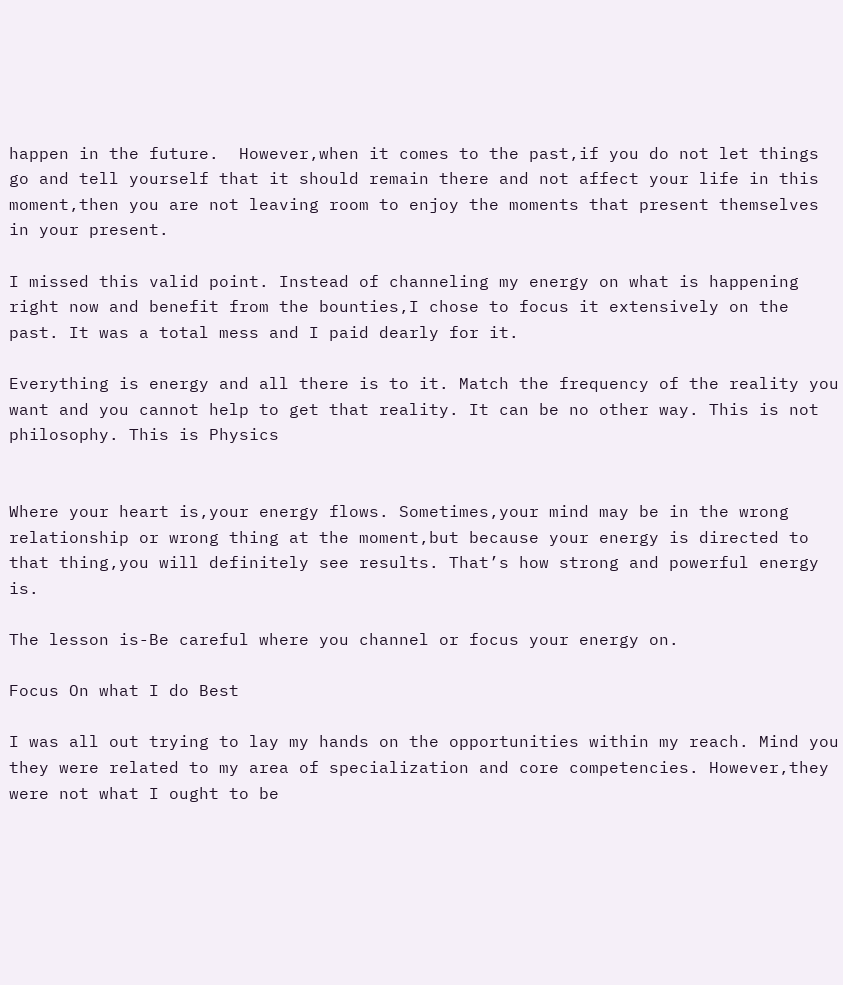happen in the future.  However,when it comes to the past,if you do not let things go and tell yourself that it should remain there and not affect your life in this moment,then you are not leaving room to enjoy the moments that present themselves in your present.

I missed this valid point. Instead of channeling my energy on what is happening right now and benefit from the bounties,I chose to focus it extensively on the past. It was a total mess and I paid dearly for it.

Everything is energy and all there is to it. Match the frequency of the reality you want and you cannot help to get that reality. It can be no other way. This is not philosophy. This is Physics


Where your heart is,your energy flows. Sometimes,your mind may be in the wrong relationship or wrong thing at the moment,but because your energy is directed to that thing,you will definitely see results. That’s how strong and powerful energy is.

The lesson is-Be careful where you channel or focus your energy on.

Focus On what I do Best

I was all out trying to lay my hands on the opportunities within my reach. Mind you they were related to my area of specialization and core competencies. However,they were not what I ought to be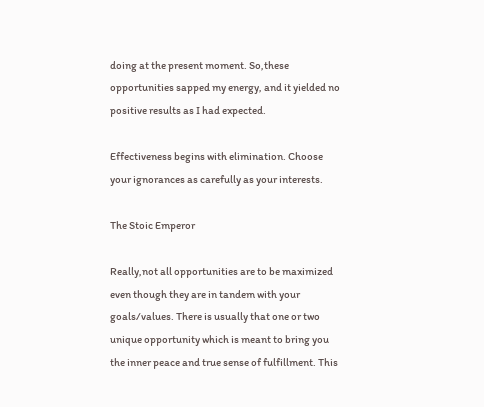doing at the present moment. So,these opportunities sapped my energy, and it yielded no positive results as I had expected.

Effectiveness begins with elimination. Choose your ignorances as carefully as your interests.

The Stoic Emperor

Really,not all opportunities are to be maximized even though they are in tandem with your goals/values. There is usually that one or two unique opportunity which is meant to bring you the inner peace and true sense of fulfillment. This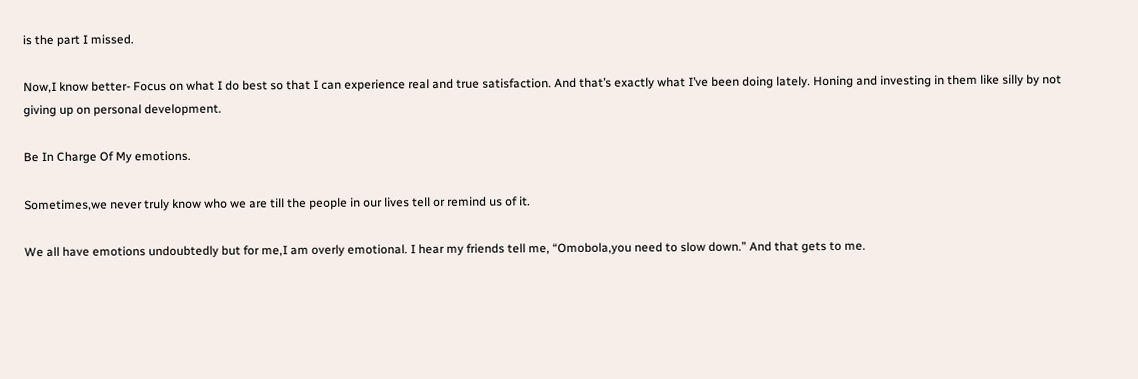is the part I missed.

Now,I know better- Focus on what I do best so that I can experience real and true satisfaction. And that’s exactly what I’ve been doing lately. Honing and investing in them like silly by not giving up on personal development.

Be In Charge Of My emotions.

Sometimes,we never truly know who we are till the people in our lives tell or remind us of it.

We all have emotions undoubtedly but for me,I am overly emotional. I hear my friends tell me, “Omobola,you need to slow down.” And that gets to me.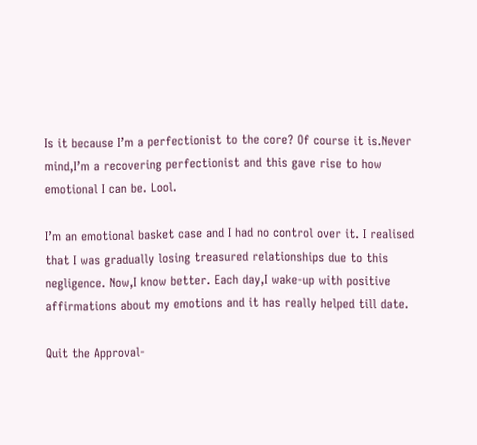Is it because I’m a perfectionist to the core? Of course it is.Never mind,I’m a recovering perfectionist and this gave rise to how emotional I can be. Lool.

I’m an emotional basket case and I had no control over it. I realised that I was gradually losing treasured relationships due to this negligence. Now,I know better. Each day,I wake-up with positive affirmations about my emotions and it has really helped till date.

Quit the Approval-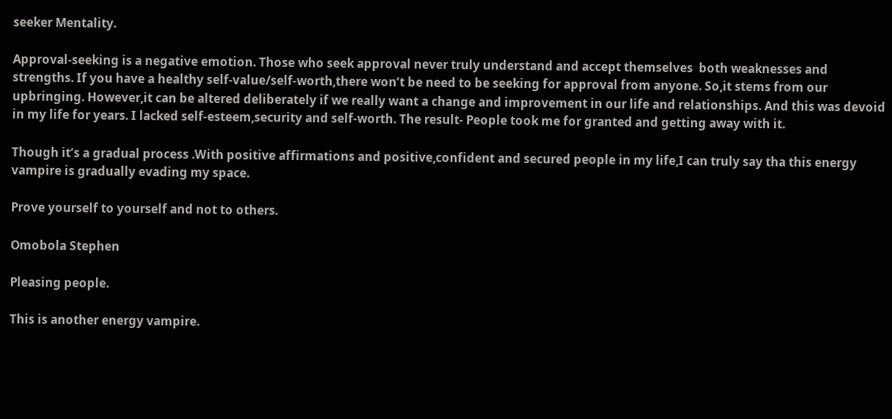seeker Mentality.

Approval-seeking is a negative emotion. Those who seek approval never truly understand and accept themselves  both weaknesses and strengths. If you have a healthy self-value/self-worth,there won’t be need to be seeking for approval from anyone. So,it stems from our upbringing. However,it can be altered deliberately if we really want a change and improvement in our life and relationships. And this was devoid in my life for years. I lacked self-esteem,security and self-worth. The result- People took me for granted and getting away with it.

Though it’s a gradual process .With positive affirmations and positive,confident and secured people in my life,I can truly say tha this energy vampire is gradually evading my space.

Prove yourself to yourself and not to others.

Omobola Stephen

Pleasing people.

This is another energy vampire.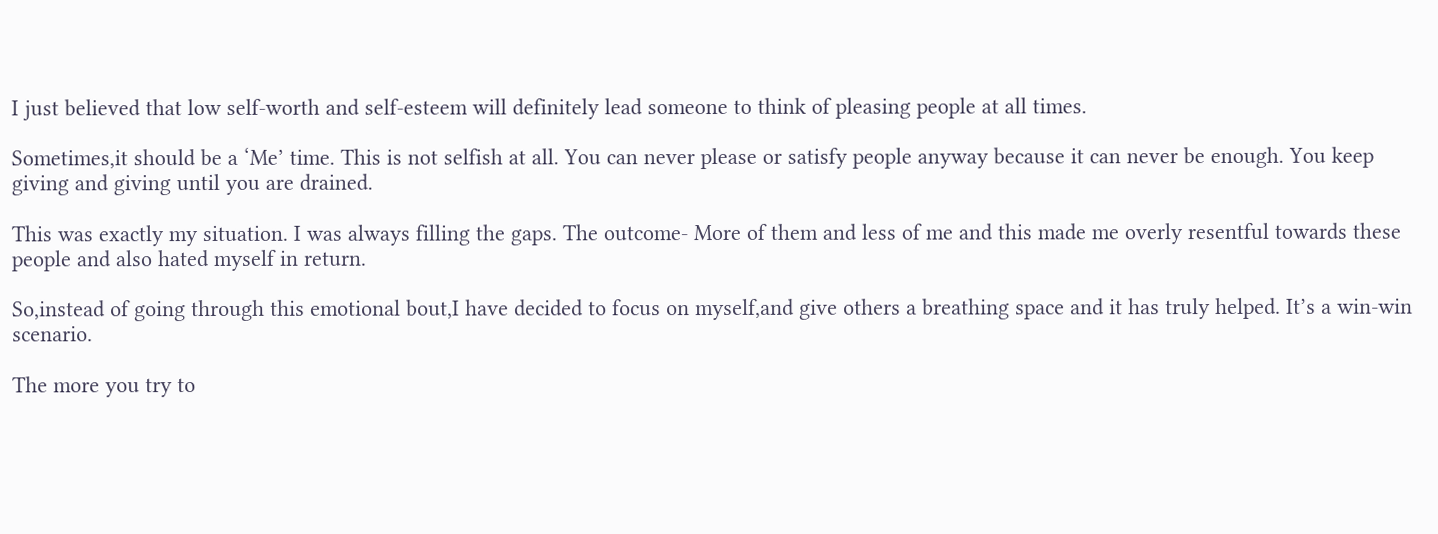I just believed that low self-worth and self-esteem will definitely lead someone to think of pleasing people at all times.

Sometimes,it should be a ‘Me’ time. This is not selfish at all. You can never please or satisfy people anyway because it can never be enough. You keep giving and giving until you are drained.

This was exactly my situation. I was always filling the gaps. The outcome- More of them and less of me and this made me overly resentful towards these people and also hated myself in return.

So,instead of going through this emotional bout,I have decided to focus on myself,and give others a breathing space and it has truly helped. It’s a win-win scenario.

The more you try to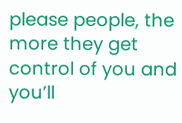please people, the more they get control of you and you’ll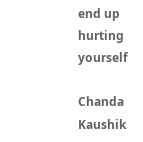end up hurting yourself

Chanda Kaushik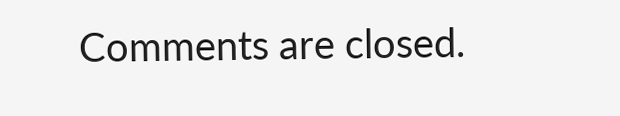Comments are closed.